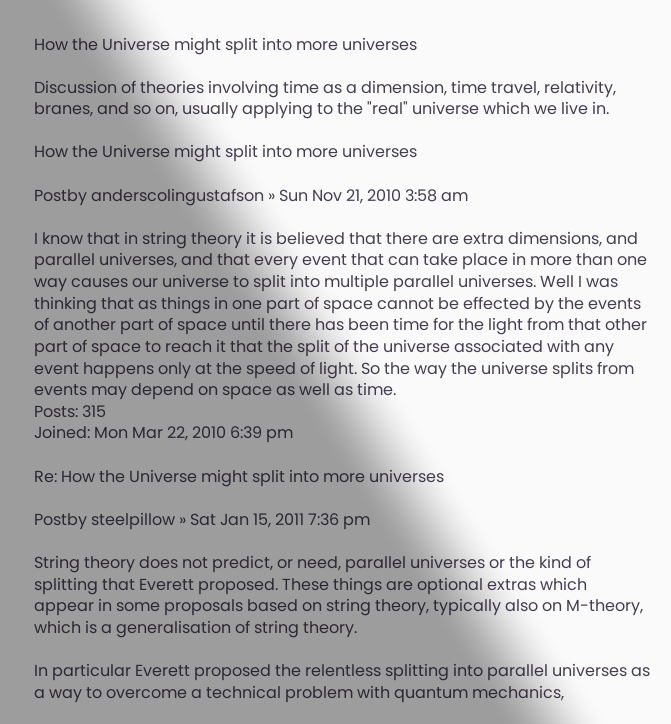How the Universe might split into more universes

Discussion of theories involving time as a dimension, time travel, relativity, branes, and so on, usually applying to the "real" universe which we live in.

How the Universe might split into more universes

Postby anderscolingustafson » Sun Nov 21, 2010 3:58 am

I know that in string theory it is believed that there are extra dimensions, and parallel universes, and that every event that can take place in more than one way causes our universe to split into multiple parallel universes. Well I was thinking that as things in one part of space cannot be effected by the events of another part of space until there has been time for the light from that other part of space to reach it that the split of the universe associated with any event happens only at the speed of light. So the way the universe splits from events may depend on space as well as time.
Posts: 315
Joined: Mon Mar 22, 2010 6:39 pm

Re: How the Universe might split into more universes

Postby steelpillow » Sat Jan 15, 2011 7:36 pm

String theory does not predict, or need, parallel universes or the kind of splitting that Everett proposed. These things are optional extras which appear in some proposals based on string theory, typically also on M-theory, which is a generalisation of string theory.

In particular Everett proposed the relentless splitting into parallel universes as a way to overcome a technical problem with quantum mechanics,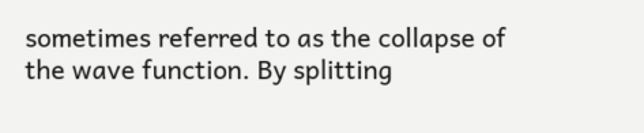sometimes referred to as the collapse of the wave function. By splitting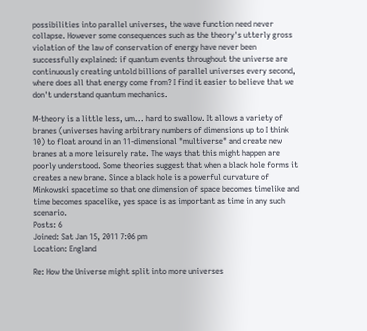possibilities into parallel universes, the wave function need never collapse. However some consequences such as the theory's utterly gross violation of the law of conservation of energy have never been successfully explained: if quantum events throughout the universe are continuously creating untold billions of parallel universes every second, where does all that energy come from? I find it easier to believe that we don't understand quantum mechanics.

M-theory is a little less, um... hard to swallow. It allows a variety of branes (universes having arbitrary numbers of dimensions up to I think 10) to float around in an 11-dimensional "multiverse" and create new branes at a more leisurely rate. The ways that this might happen are poorly understood. Some theories suggest that when a black hole forms it creates a new brane. Since a black hole is a powerful curvature of Minkowski spacetime so that one dimension of space becomes timelike and time becomes spacelike, yes space is as important as time in any such scenario.
Posts: 6
Joined: Sat Jan 15, 2011 7:06 pm
Location: England

Re: How the Universe might split into more universes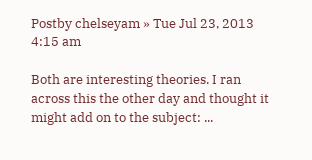Postby chelseyam » Tue Jul 23, 2013 4:15 am

Both are interesting theories. I ran across this the other day and thought it might add on to the subject: ...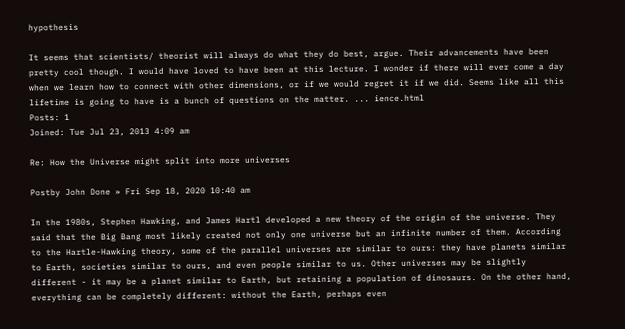hypothesis

It seems that scientists/ theorist will always do what they do best, argue. Their advancements have been pretty cool though. I would have loved to have been at this lecture. I wonder if there will ever come a day when we learn how to connect with other dimensions, or if we would regret it if we did. Seems like all this lifetime is going to have is a bunch of questions on the matter. ... ience.html
Posts: 1
Joined: Tue Jul 23, 2013 4:09 am

Re: How the Universe might split into more universes

Postby John Done » Fri Sep 18, 2020 10:40 am

In the 1980s, Stephen Hawking, and James Hartl developed a new theory of the origin of the universe. They said that the Big Bang most likely created not only one universe but an infinite number of them. According to the Hartle-Hawking theory, some of the parallel universes are similar to ours: they have planets similar to Earth, societies similar to ours, and even people similar to us. Other universes may be slightly different - it may be a planet similar to Earth, but retaining a population of dinosaurs. On the other hand, everything can be completely different: without the Earth, perhaps even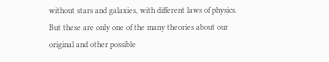without stars and galaxies, with different laws of physics. But these are only one of the many theories about our original and other possible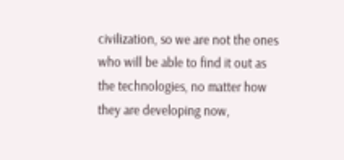civilization, so we are not the ones who will be able to find it out as the technologies, no matter how they are developing now,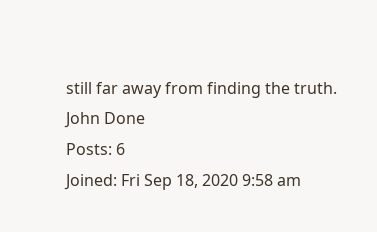still far away from finding the truth.
John Done
Posts: 6
Joined: Fri Sep 18, 2020 9:58 am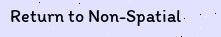Return to Non-Spatial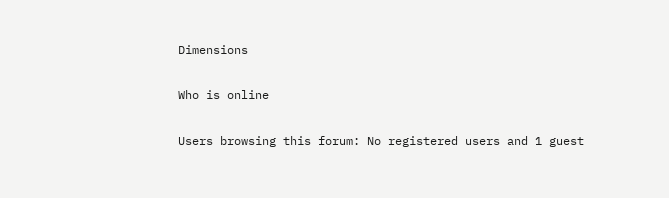Dimensions

Who is online

Users browsing this forum: No registered users and 1 guest